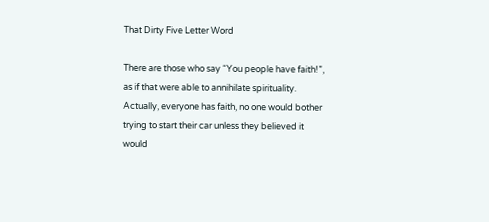That Dirty Five Letter Word

There are those who say “You people have faith!”, as if that were able to annihilate spirituality. Actually, everyone has faith, no one would bother trying to start their car unless they believed it would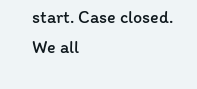start. Case closed. We all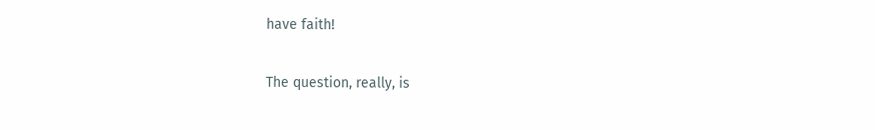have faith!

The question, really, is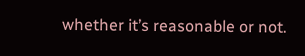whether it’s reasonable or not.